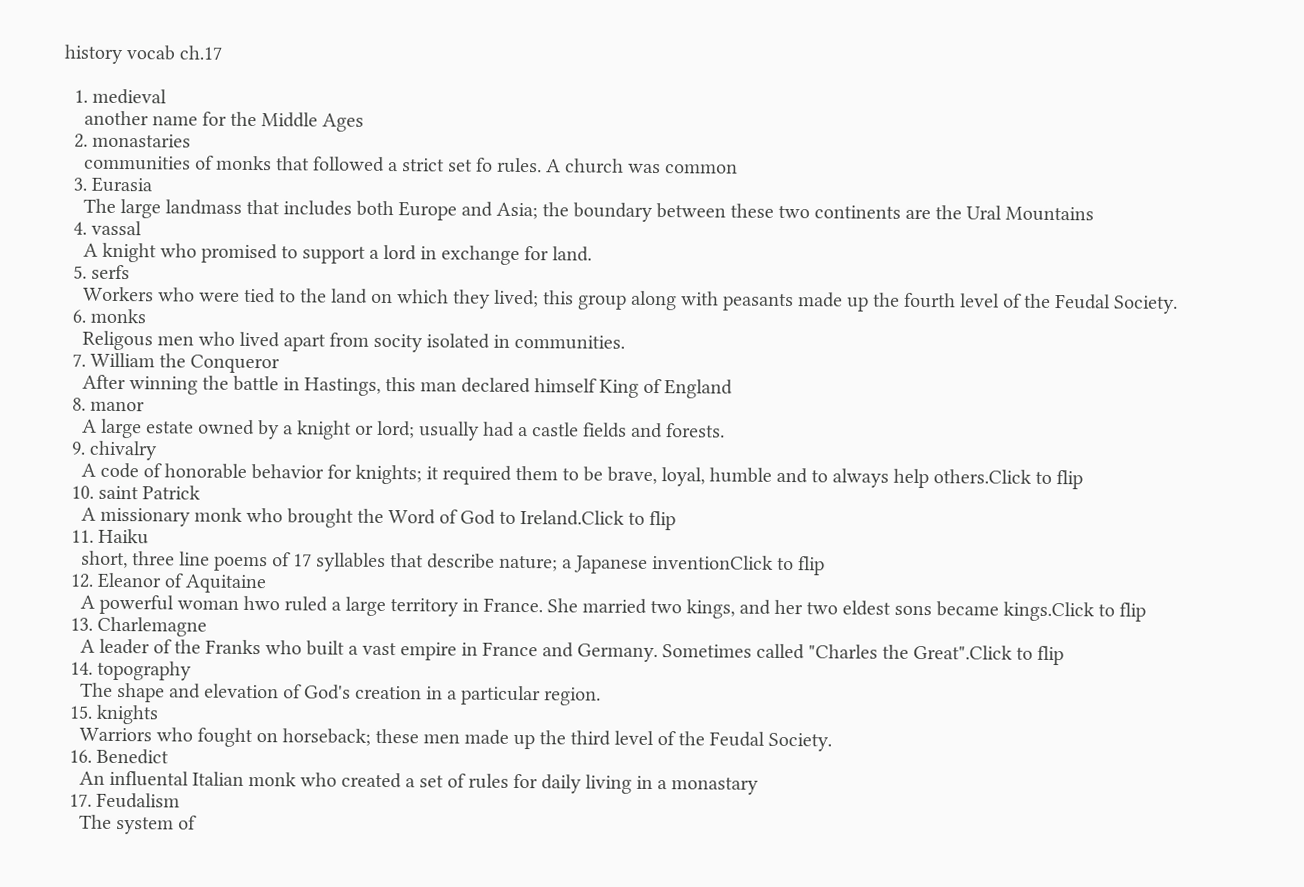history vocab ch.17

  1. medieval
    another name for the Middle Ages
  2. monastaries
    communities of monks that followed a strict set fo rules. A church was common
  3. Eurasia
    The large landmass that includes both Europe and Asia; the boundary between these two continents are the Ural Mountains
  4. vassal
    A knight who promised to support a lord in exchange for land.
  5. serfs
    Workers who were tied to the land on which they lived; this group along with peasants made up the fourth level of the Feudal Society.
  6. monks
    Religous men who lived apart from socity isolated in communities.
  7. William the Conqueror
    After winning the battle in Hastings, this man declared himself King of England
  8. manor
    A large estate owned by a knight or lord; usually had a castle fields and forests.
  9. chivalry
    A code of honorable behavior for knights; it required them to be brave, loyal, humble and to always help others.Click to flip
  10. saint Patrick
    A missionary monk who brought the Word of God to Ireland.Click to flip
  11. Haiku
    short, three line poems of 17 syllables that describe nature; a Japanese inventionClick to flip
  12. Eleanor of Aquitaine
    A powerful woman hwo ruled a large territory in France. She married two kings, and her two eldest sons became kings.Click to flip
  13. Charlemagne
    A leader of the Franks who built a vast empire in France and Germany. Sometimes called "Charles the Great".Click to flip
  14. topography
    The shape and elevation of God's creation in a particular region.
  15. knights
    Warriors who fought on horseback; these men made up the third level of the Feudal Society.
  16. Benedict
    An influental Italian monk who created a set of rules for daily living in a monastary
  17. Feudalism
    The system of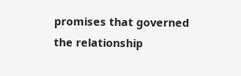promises that governed the relationship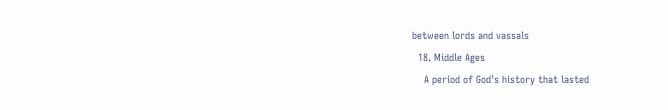between lords and vassals
  18. Middle Ages
    A period of God's history that lasted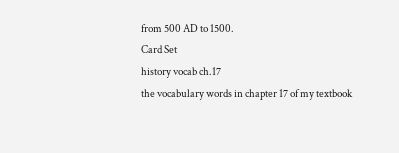from 500 AD to 1500.
Card Set
history vocab ch.17
the vocabulary words in chapter 17 of my textbook